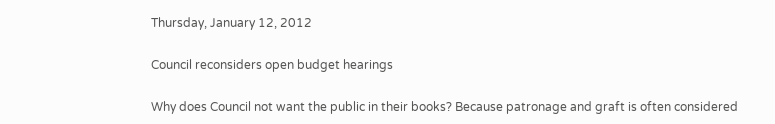Thursday, January 12, 2012

Council reconsiders open budget hearings

Why does Council not want the public in their books? Because patronage and graft is often considered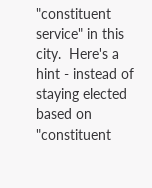"constituent service" in this city.  Here's a hint - instead of staying elected based on "constituent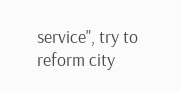service", try to reform city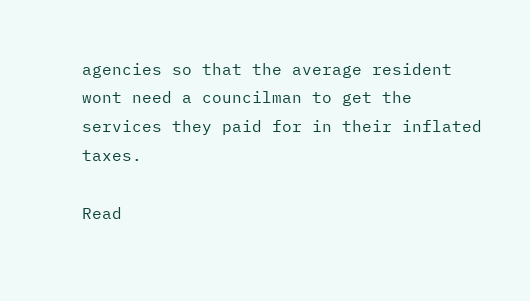agencies so that the average resident wont need a councilman to get the services they paid for in their inflated taxes.

Read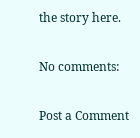the story here.

No comments:

Post a Comment